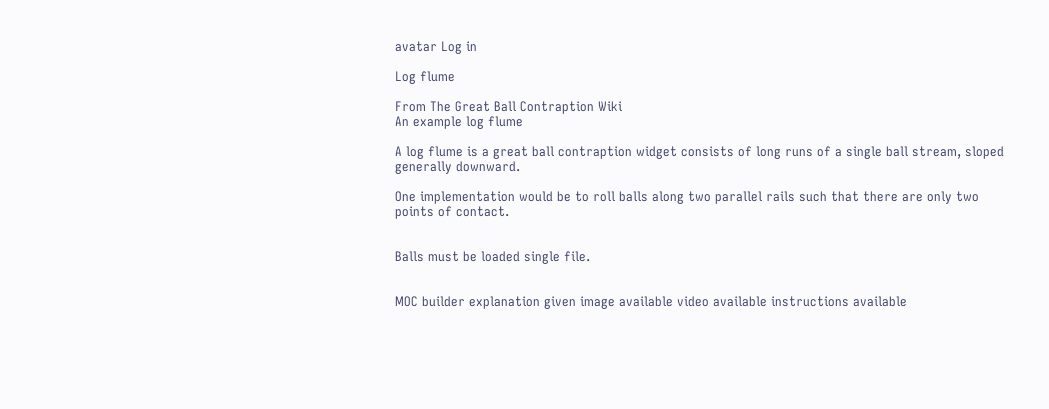avatar Log in

Log flume

From The Great Ball Contraption Wiki
An example log flume

A log flume is a great ball contraption widget consists of long runs of a single ball stream, sloped generally downward.

One implementation would be to roll balls along two parallel rails such that there are only two points of contact.


Balls must be loaded single file.


MOC builder explanation given image available video available instructions available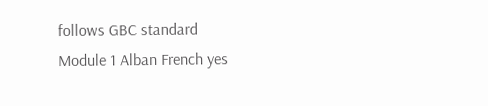follows GBC standard
Module 1 Alban French yes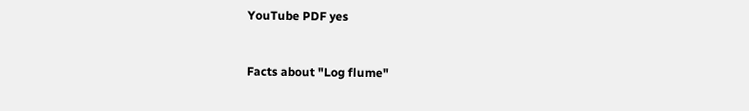YouTube PDF yes


Facts about "Log flume"